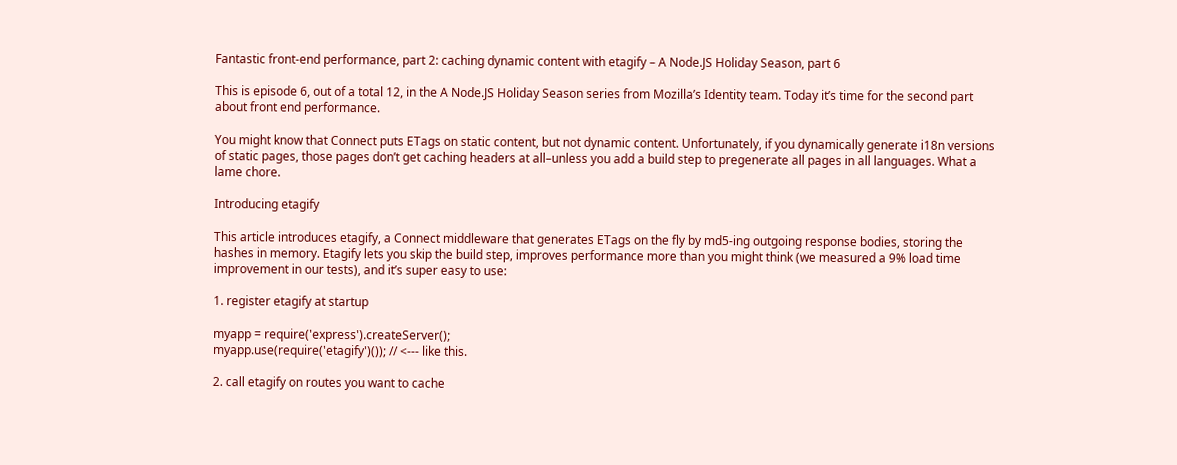Fantastic front-end performance, part 2: caching dynamic content with etagify – A Node.JS Holiday Season, part 6

This is episode 6, out of a total 12, in the A Node.JS Holiday Season series from Mozilla’s Identity team. Today it’s time for the second part about front end performance.

You might know that Connect puts ETags on static content, but not dynamic content. Unfortunately, if you dynamically generate i18n versions of static pages, those pages don’t get caching headers at all–unless you add a build step to pregenerate all pages in all languages. What a lame chore.

Introducing etagify

This article introduces etagify, a Connect middleware that generates ETags on the fly by md5-ing outgoing response bodies, storing the hashes in memory. Etagify lets you skip the build step, improves performance more than you might think (we measured a 9% load time improvement in our tests), and it’s super easy to use:

1. register etagify at startup

myapp = require('express').createServer();
myapp.use(require('etagify')()); // <--- like this.

2. call etagify on routes you want to cache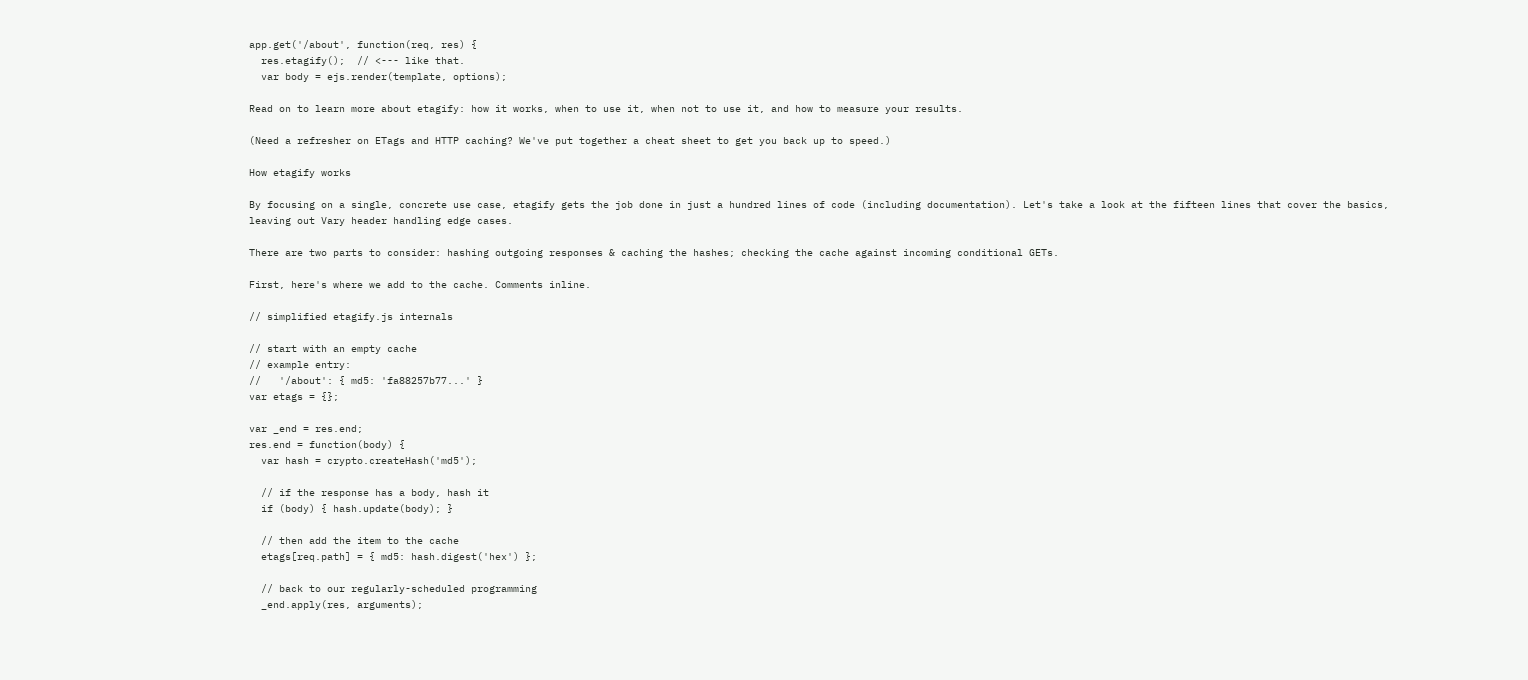app.get('/about', function(req, res) {
  res.etagify();  // <--- like that.
  var body = ejs.render(template, options);

Read on to learn more about etagify: how it works, when to use it, when not to use it, and how to measure your results.

(Need a refresher on ETags and HTTP caching? We've put together a cheat sheet to get you back up to speed.)

How etagify works

By focusing on a single, concrete use case, etagify gets the job done in just a hundred lines of code (including documentation). Let's take a look at the fifteen lines that cover the basics, leaving out Vary header handling edge cases.

There are two parts to consider: hashing outgoing responses & caching the hashes; checking the cache against incoming conditional GETs.

First, here's where we add to the cache. Comments inline.

// simplified etagify.js internals

// start with an empty cache
// example entry:
//   '/about': { md5: 'fa88257b77...' }
var etags = {};

var _end = res.end;
res.end = function(body) {
  var hash = crypto.createHash('md5');

  // if the response has a body, hash it
  if (body) { hash.update(body); }

  // then add the item to the cache
  etags[req.path] = { md5: hash.digest('hex') };

  // back to our regularly-scheduled programming
  _end.apply(res, arguments);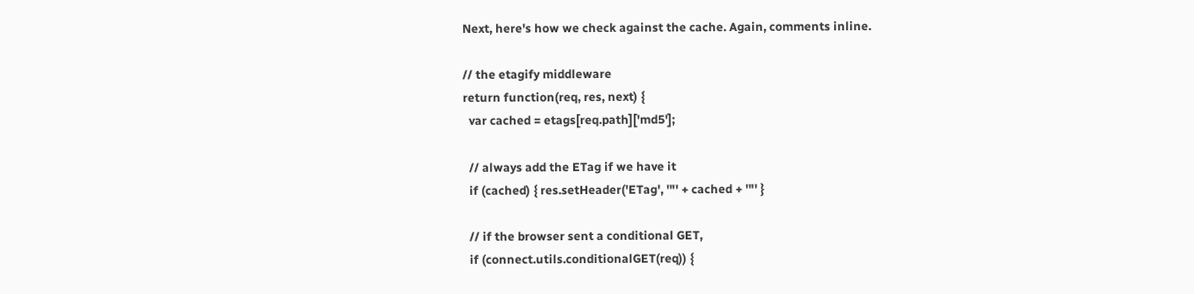Next, here's how we check against the cache. Again, comments inline.

// the etagify middleware
return function(req, res, next) {
  var cached = etags[req.path]['md5'];

  // always add the ETag if we have it
  if (cached) { res.setHeader('ETag', '"' + cached + '"' }

  // if the browser sent a conditional GET,
  if (connect.utils.conditionalGET(req)) {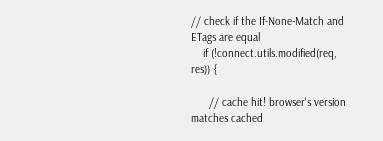// check if the If-None-Match and ETags are equal
    if (!connect.utils.modified(req, res)) {

      // cache hit! browser's version matches cached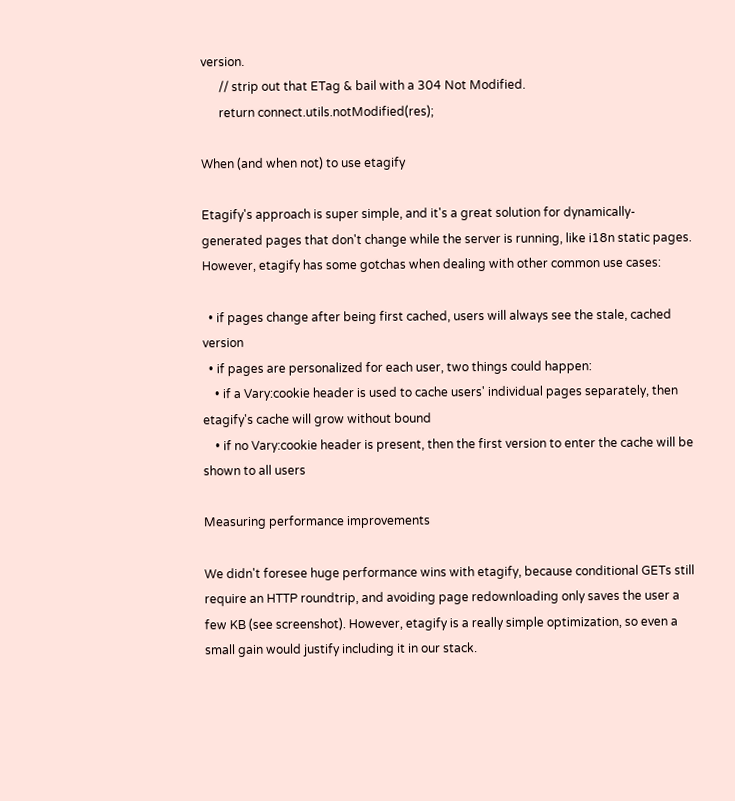version.
      // strip out that ETag & bail with a 304 Not Modified.
      return connect.utils.notModified(res);

When (and when not) to use etagify

Etagify's approach is super simple, and it's a great solution for dynamically-generated pages that don't change while the server is running, like i18n static pages. However, etagify has some gotchas when dealing with other common use cases:

  • if pages change after being first cached, users will always see the stale, cached version
  • if pages are personalized for each user, two things could happen:
    • if a Vary:cookie header is used to cache users' individual pages separately, then etagify's cache will grow without bound
    • if no Vary:cookie header is present, then the first version to enter the cache will be shown to all users

Measuring performance improvements

We didn't foresee huge performance wins with etagify, because conditional GETs still require an HTTP roundtrip, and avoiding page redownloading only saves the user a few KB (see screenshot). However, etagify is a really simple optimization, so even a small gain would justify including it in our stack.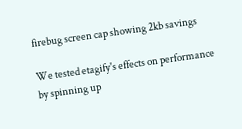firebug screen cap showing 2kb savings

We tested etagify's effects on performance by spinning up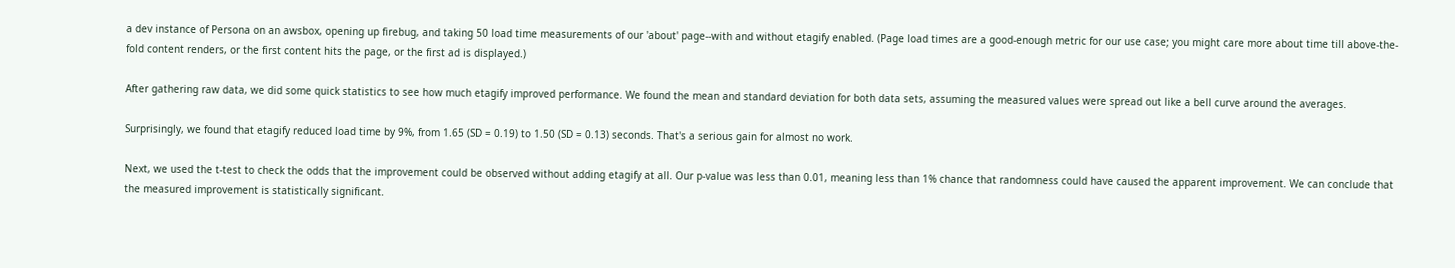a dev instance of Persona on an awsbox, opening up firebug, and taking 50 load time measurements of our 'about' page--with and without etagify enabled. (Page load times are a good-enough metric for our use case; you might care more about time till above-the-fold content renders, or the first content hits the page, or the first ad is displayed.)

After gathering raw data, we did some quick statistics to see how much etagify improved performance. We found the mean and standard deviation for both data sets, assuming the measured values were spread out like a bell curve around the averages.

Surprisingly, we found that etagify reduced load time by 9%, from 1.65 (SD = 0.19) to 1.50 (SD = 0.13) seconds. That's a serious gain for almost no work.

Next, we used the t-test to check the odds that the improvement could be observed without adding etagify at all. Our p-value was less than 0.01, meaning less than 1% chance that randomness could have caused the apparent improvement. We can conclude that the measured improvement is statistically significant.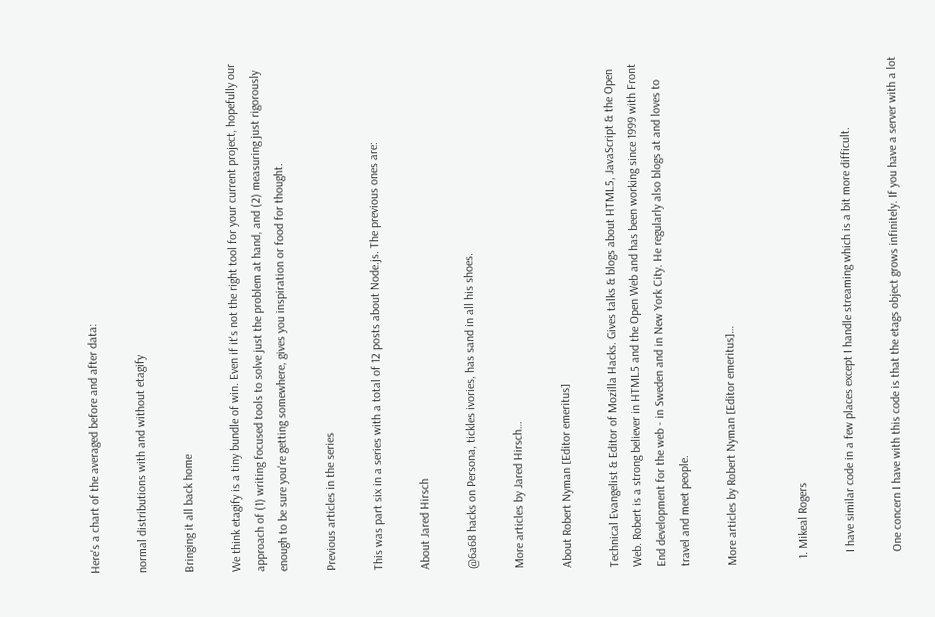Here's a chart of the averaged before and after data:

normal distributions with and without etagify

Bringing it all back home

We think etagify is a tiny bundle of win. Even if it's not the right tool for your current project, hopefully our approach of (1) writing focused tools to solve just the problem at hand, and (2) measuring just rigorously enough to be sure you're getting somewhere, gives you inspiration or food for thought.

Previous articles in the series

This was part six in a series with a total of 12 posts about Node.js. The previous ones are:

About Jared Hirsch

@6a68 hacks on Persona, tickles ivories, has sand in all his shoes.

More articles by Jared Hirsch…

About Robert Nyman [Editor emeritus]

Technical Evangelist & Editor of Mozilla Hacks. Gives talks & blogs about HTML5, JavaScript & the Open Web. Robert is a strong believer in HTML5 and the Open Web and has been working since 1999 with Front End development for the web - in Sweden and in New York City. He regularly also blogs at and loves to travel and meet people.

More articles by Robert Nyman [Editor emeritus]…


  1. Mikeal Rogers

    I have similar code in a few places except I handle streaming which is a bit more difficult.

    One concern I have with this code is that the etags object grows infinitely. If you have a server with a lot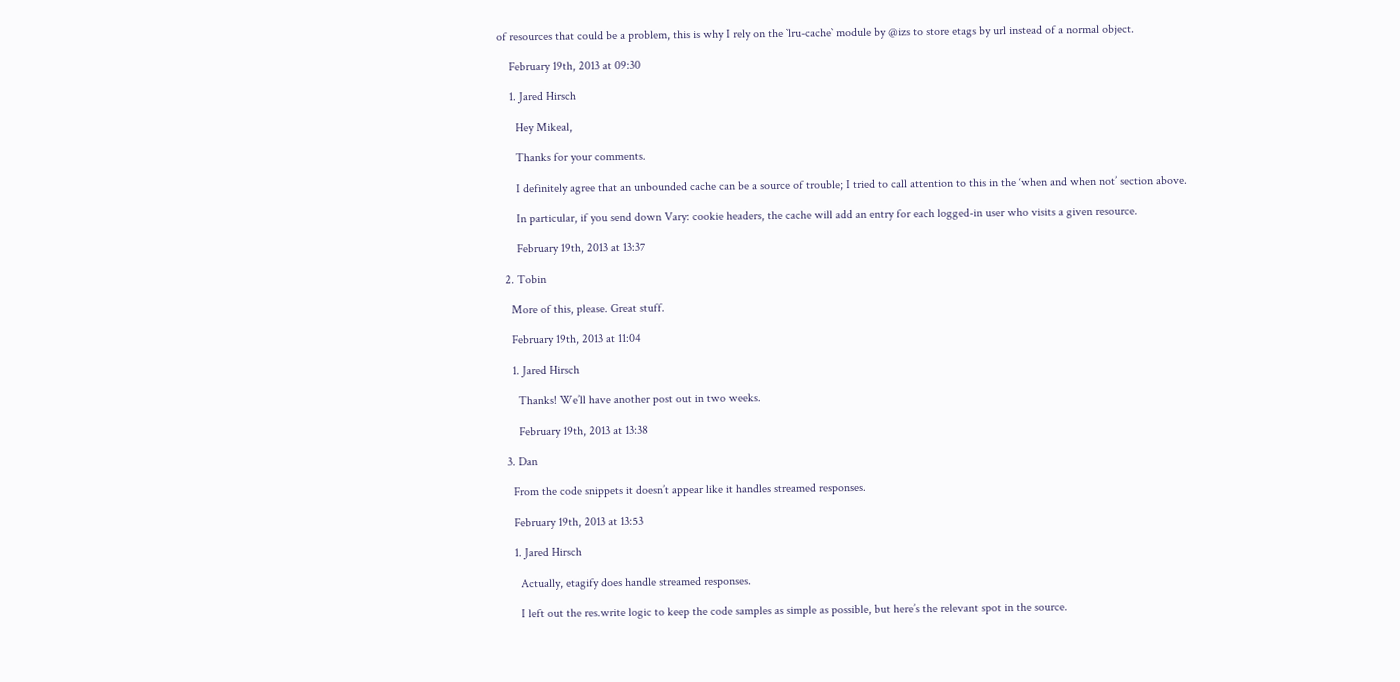of resources that could be a problem, this is why I rely on the `lru-cache` module by @izs to store etags by url instead of a normal object.

    February 19th, 2013 at 09:30

    1. Jared Hirsch

      Hey Mikeal,

      Thanks for your comments.

      I definitely agree that an unbounded cache can be a source of trouble; I tried to call attention to this in the ‘when and when not’ section above.

      In particular, if you send down Vary: cookie headers, the cache will add an entry for each logged-in user who visits a given resource.

      February 19th, 2013 at 13:37

  2. Tobin

    More of this, please. Great stuff.

    February 19th, 2013 at 11:04

    1. Jared Hirsch

      Thanks! We’ll have another post out in two weeks.

      February 19th, 2013 at 13:38

  3. Dan

    From the code snippets it doesn’t appear like it handles streamed responses.

    February 19th, 2013 at 13:53

    1. Jared Hirsch

      Actually, etagify does handle streamed responses.

      I left out the res.write logic to keep the code samples as simple as possible, but here’s the relevant spot in the source.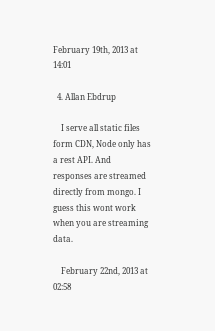February 19th, 2013 at 14:01

  4. Allan Ebdrup

    I serve all static files form CDN, Node only has a rest API. And responses are streamed directly from mongo. I guess this wont work when you are streaming data.

    February 22nd, 2013 at 02:58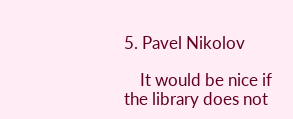5. Pavel Nikolov

    It would be nice if the library does not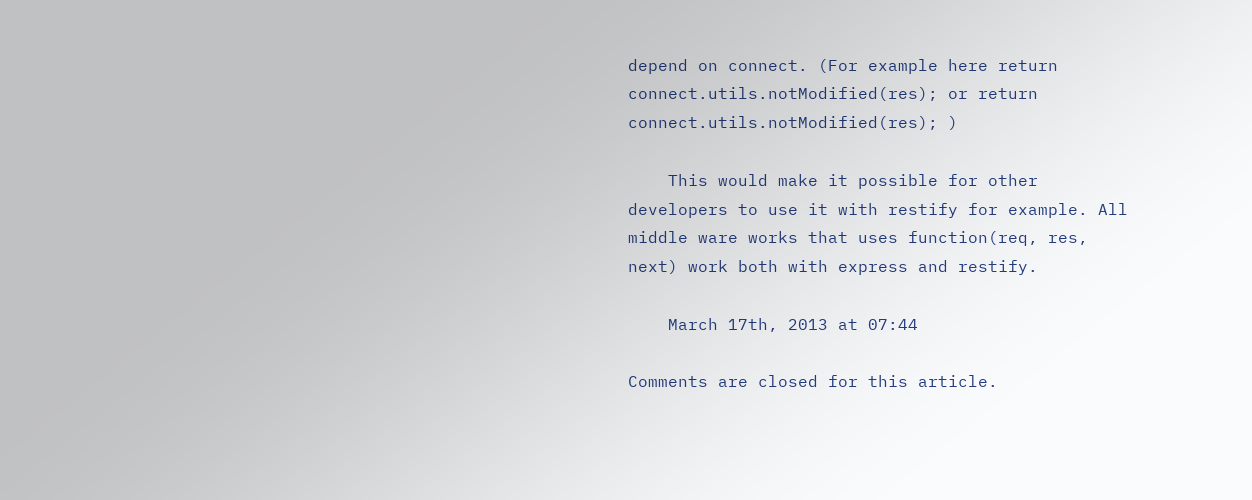depend on connect. (For example here return connect.utils.notModified(res); or return connect.utils.notModified(res); )

    This would make it possible for other developers to use it with restify for example. All middle ware works that uses function(req, res, next) work both with express and restify.

    March 17th, 2013 at 07:44

Comments are closed for this article.